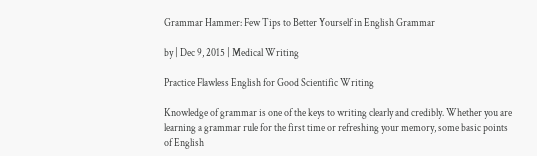Grammar Hammer: Few Tips to Better Yourself in English Grammar

by | Dec 9, 2015 | Medical Writing

Practice Flawless English for Good Scientific Writing

Knowledge of grammar is one of the keys to writing clearly and credibly. Whether you are learning a grammar rule for the first time or refreshing your memory, some basic points of English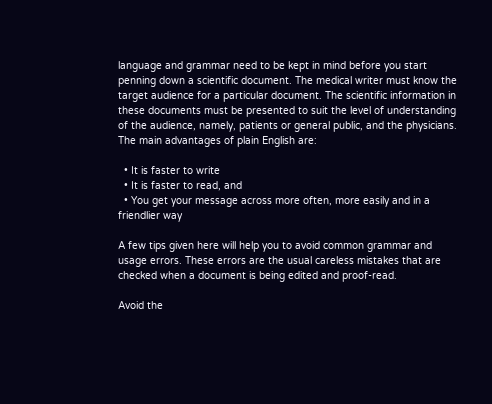language and grammar need to be kept in mind before you start penning down a scientific document. The medical writer must know the target audience for a particular document. The scientific information in these documents must be presented to suit the level of understanding of the audience, namely, patients or general public, and the physicians. The main advantages of plain English are:

  • It is faster to write
  • It is faster to read, and
  • You get your message across more often, more easily and in a friendlier way

A few tips given here will help you to avoid common grammar and usage errors. These errors are the usual careless mistakes that are checked when a document is being edited and proof-read.

Avoid the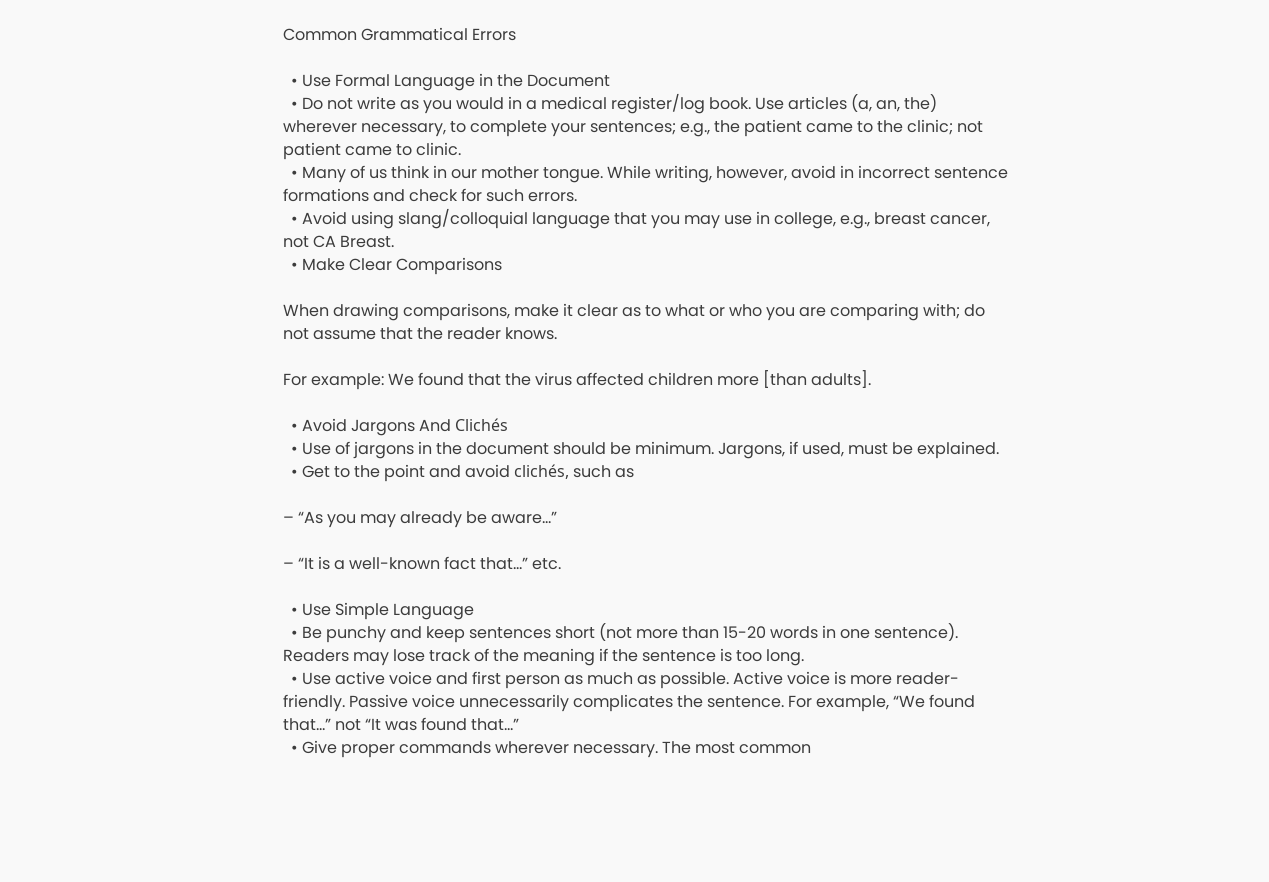Common Grammatical Errors

  • Use Formal Language in the Document
  • Do not write as you would in a medical register/log book. Use articles (a, an, the) wherever necessary, to complete your sentences; e.g., the patient came to the clinic; not patient came to clinic.
  • Many of us think in our mother tongue. While writing, however, avoid in incorrect sentence formations and check for such errors.
  • Avoid using slang/colloquial language that you may use in college, e.g., breast cancer, not CA Breast.
  • Make Clear Comparisons

When drawing comparisons, make it clear as to what or who you are comparing with; do not assume that the reader knows.

For example: We found that the virus affected children more [than adults].

  • Avoid Jargons And Clichés
  • Use of jargons in the document should be minimum. Jargons, if used, must be explained.
  • Get to the point and avoid clichés, such as

– “As you may already be aware…”

– “It is a well-known fact that…” etc.

  • Use Simple Language
  • Be punchy and keep sentences short (not more than 15-20 words in one sentence). Readers may lose track of the meaning if the sentence is too long.
  • Use active voice and first person as much as possible. Active voice is more reader-friendly. Passive voice unnecessarily complicates the sentence. For example, “We found that…” not “It was found that…”
  • Give proper commands wherever necessary. The most common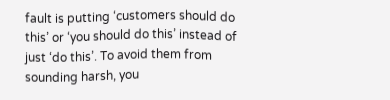fault is putting ‘customers should do this’ or ‘you should do this’ instead of just ‘do this’. To avoid them from sounding harsh, you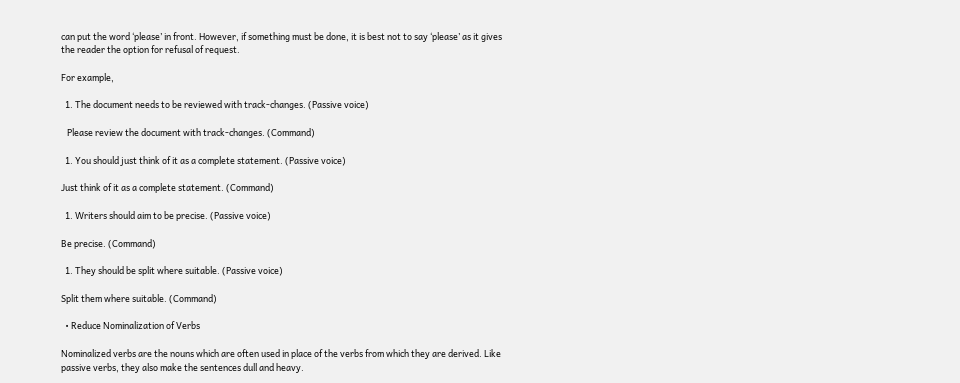can put the word ‘please’ in front. However, if something must be done, it is best not to say ‘please’ as it gives the reader the option for refusal of request.

For example,

  1. The document needs to be reviewed with track-changes. (Passive voice)

   Please review the document with track-changes. (Command)

  1. You should just think of it as a complete statement. (Passive voice)

Just think of it as a complete statement. (Command)

  1. Writers should aim to be precise. (Passive voice)

Be precise. (Command)

  1. They should be split where suitable. (Passive voice)

Split them where suitable. (Command)

  • Reduce Nominalization of Verbs

Nominalized verbs are the nouns which are often used in place of the verbs from which they are derived. Like passive verbs, they also make the sentences dull and heavy.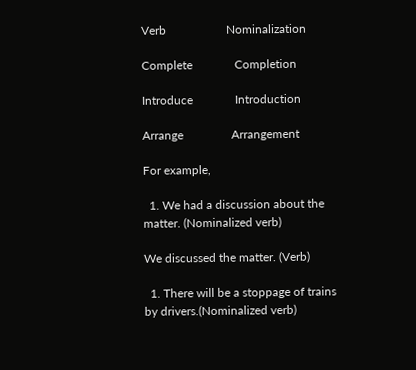Verb                    Nominalization

Complete              Completion

Introduce              Introduction

Arrange                Arrangement

For example,

  1. We had a discussion about the matter. (Nominalized verb)

We discussed the matter. (Verb)

  1. There will be a stoppage of trains by drivers.(Nominalized verb)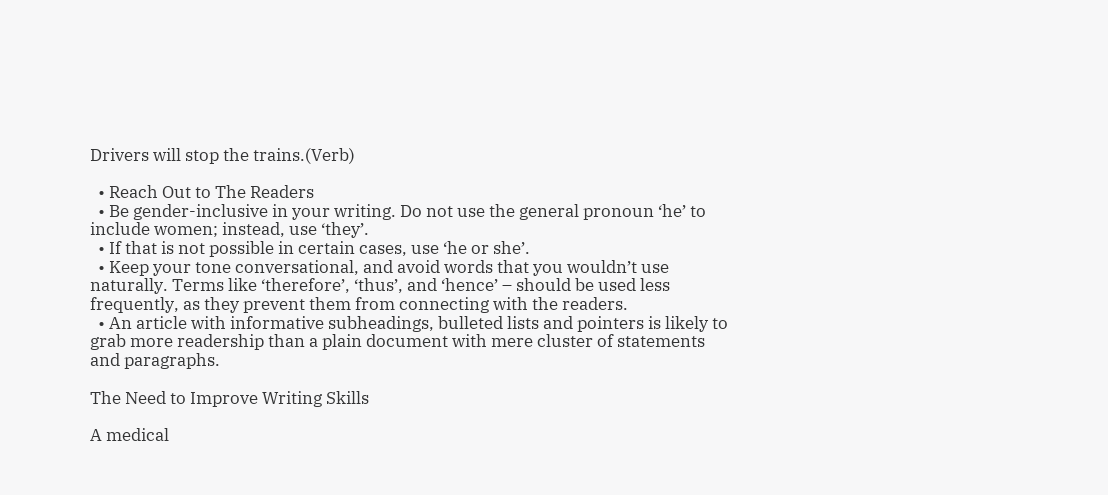Drivers will stop the trains.(Verb)

  • Reach Out to The Readers
  • Be gender-inclusive in your writing. Do not use the general pronoun ‘he’ to include women; instead, use ‘they’.
  • If that is not possible in certain cases, use ‘he or she’.
  • Keep your tone conversational, and avoid words that you wouldn’t use naturally. Terms like ‘therefore’, ‘thus’, and ‘hence’ – should be used less frequently, as they prevent them from connecting with the readers.
  • An article with informative subheadings, bulleted lists and pointers is likely to grab more readership than a plain document with mere cluster of statements and paragraphs.

The Need to Improve Writing Skills

A medical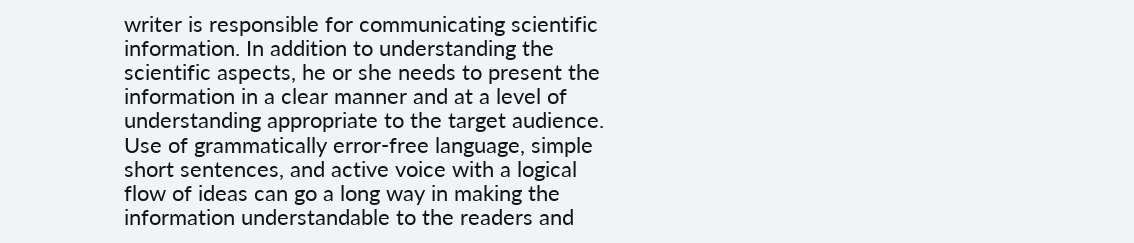writer is responsible for communicating scientific information. In addition to understanding the scientific aspects, he or she needs to present the information in a clear manner and at a level of understanding appropriate to the target audience. Use of grammatically error-free language, simple short sentences, and active voice with a logical flow of ideas can go a long way in making the information understandable to the readers and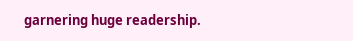garnering huge readership.